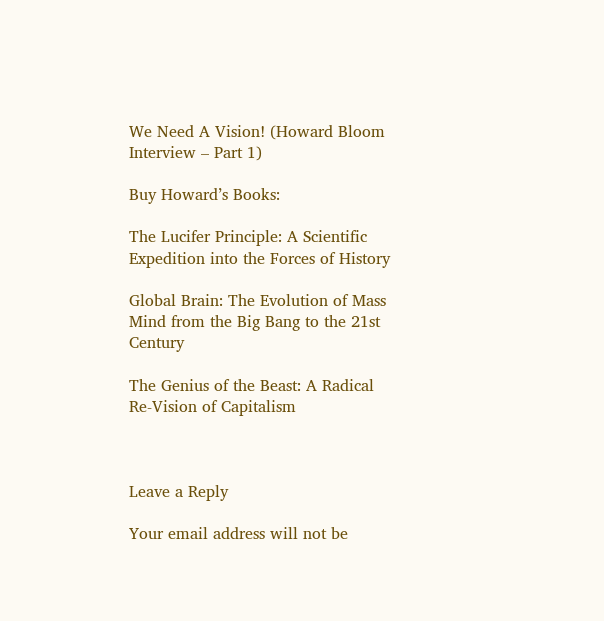We Need A Vision! (Howard Bloom Interview – Part 1)

Buy Howard’s Books:

The Lucifer Principle: A Scientific Expedition into the Forces of History

Global Brain: The Evolution of Mass Mind from the Big Bang to the 21st Century

The Genius of the Beast: A Radical Re-Vision of Capitalism



Leave a Reply

Your email address will not be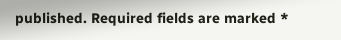published. Required fields are marked *